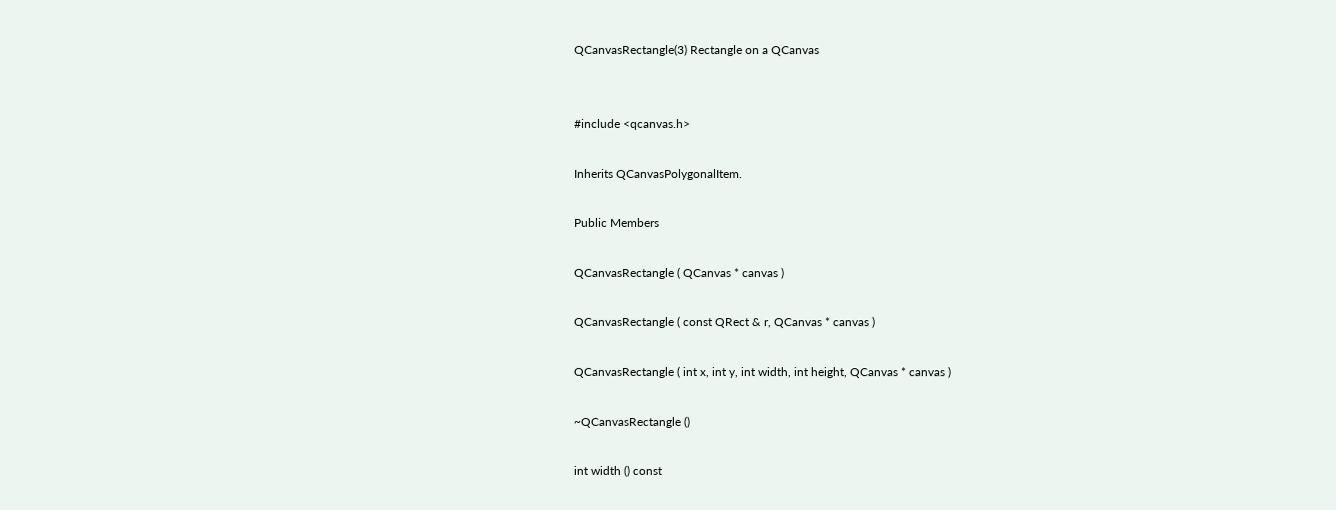QCanvasRectangle(3) Rectangle on a QCanvas


#include <qcanvas.h>

Inherits QCanvasPolygonalItem.

Public Members

QCanvasRectangle ( QCanvas * canvas )

QCanvasRectangle ( const QRect & r, QCanvas * canvas )

QCanvasRectangle ( int x, int y, int width, int height, QCanvas * canvas )

~QCanvasRectangle ()

int width () const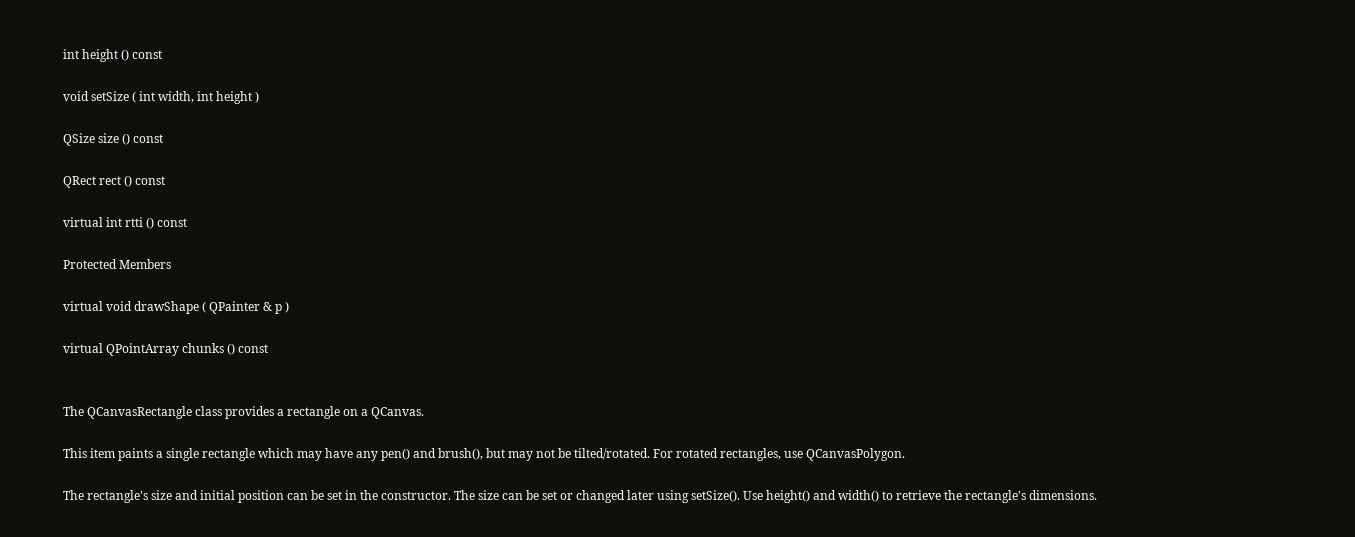int height () const

void setSize ( int width, int height )

QSize size () const

QRect rect () const

virtual int rtti () const

Protected Members

virtual void drawShape ( QPainter & p )

virtual QPointArray chunks () const


The QCanvasRectangle class provides a rectangle on a QCanvas.

This item paints a single rectangle which may have any pen() and brush(), but may not be tilted/rotated. For rotated rectangles, use QCanvasPolygon.

The rectangle's size and initial position can be set in the constructor. The size can be set or changed later using setSize(). Use height() and width() to retrieve the rectangle's dimensions.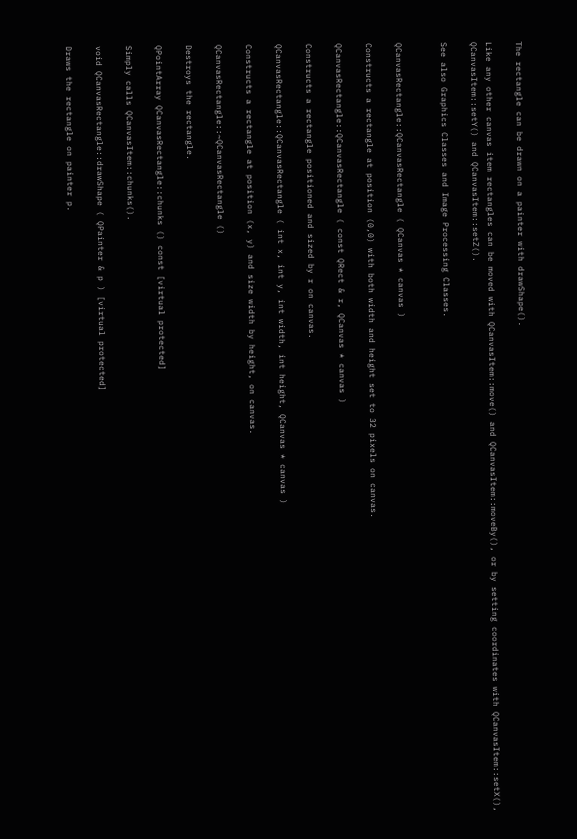The rectangle can be drawn on a painter with drawShape().

Like any other canvas item rectangles can be moved with QCanvasItem::move() and QCanvasItem::moveBy(), or by setting coordinates with QCanvasItem::setX(), QCanvasItem::setY() and QCanvasItem::setZ().

See also Graphics Classes and Image Processing Classes.


QCanvasRectangle::QCanvasRectangle ( QCanvas * canvas )

Constructs a rectangle at position (0,0) with both width and height set to 32 pixels on canvas.

QCanvasRectangle::QCanvasRectangle ( const QRect & r, QCanvas * canvas )

Constructs a rectangle positioned and sized by r on canvas.

QCanvasRectangle::QCanvasRectangle ( int x, int y, int width, int height, QCanvas * canvas )

Constructs a rectangle at position (x, y) and size width by height, on canvas.

QCanvasRectangle::~QCanvasRectangle ()

Destroys the rectangle.

QPointArray QCanvasRectangle::chunks () const [virtual protected]

Simply calls QCanvasItem::chunks().

void QCanvasRectangle::drawShape ( QPainter & p ) [virtual protected]

Draws the rectangle on painter p.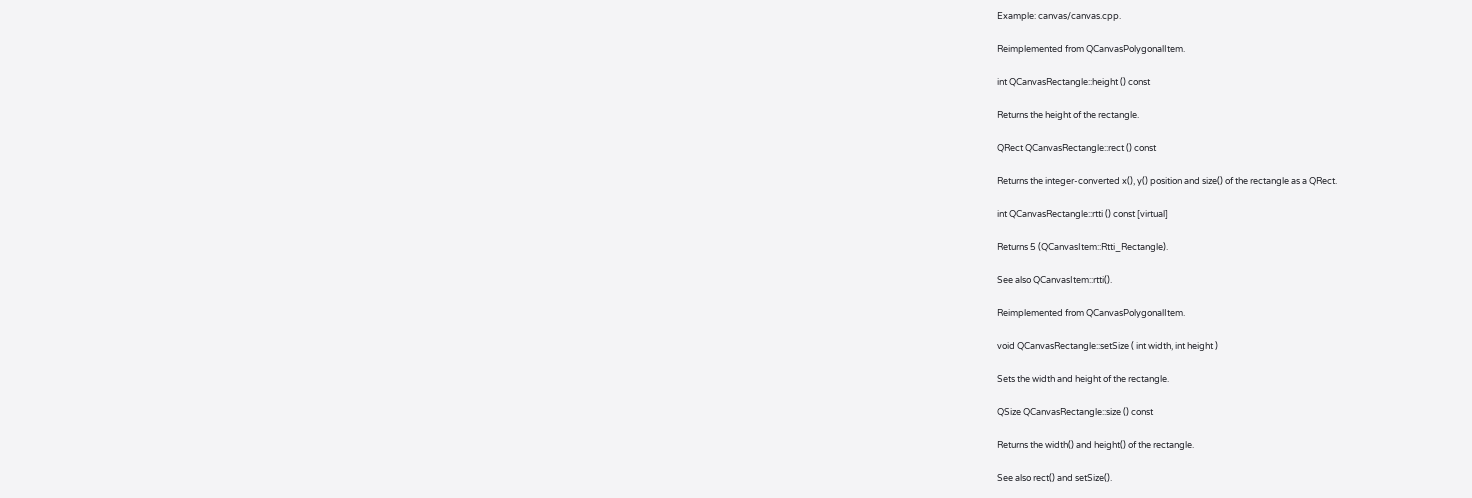Example: canvas/canvas.cpp.

Reimplemented from QCanvasPolygonalItem.

int QCanvasRectangle::height () const

Returns the height of the rectangle.

QRect QCanvasRectangle::rect () const

Returns the integer-converted x(), y() position and size() of the rectangle as a QRect.

int QCanvasRectangle::rtti () const [virtual]

Returns 5 (QCanvasItem::Rtti_Rectangle).

See also QCanvasItem::rtti().

Reimplemented from QCanvasPolygonalItem.

void QCanvasRectangle::setSize ( int width, int height )

Sets the width and height of the rectangle.

QSize QCanvasRectangle::size () const

Returns the width() and height() of the rectangle.

See also rect() and setSize().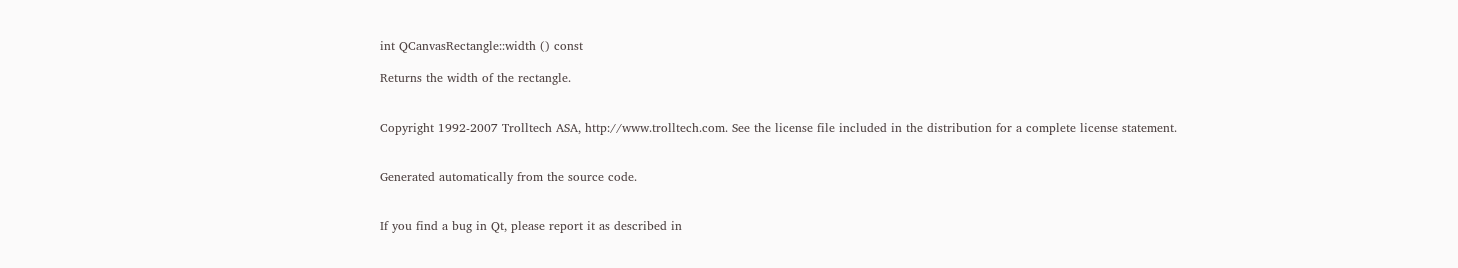int QCanvasRectangle::width () const

Returns the width of the rectangle.


Copyright 1992-2007 Trolltech ASA, http://www.trolltech.com. See the license file included in the distribution for a complete license statement.


Generated automatically from the source code.


If you find a bug in Qt, please report it as described in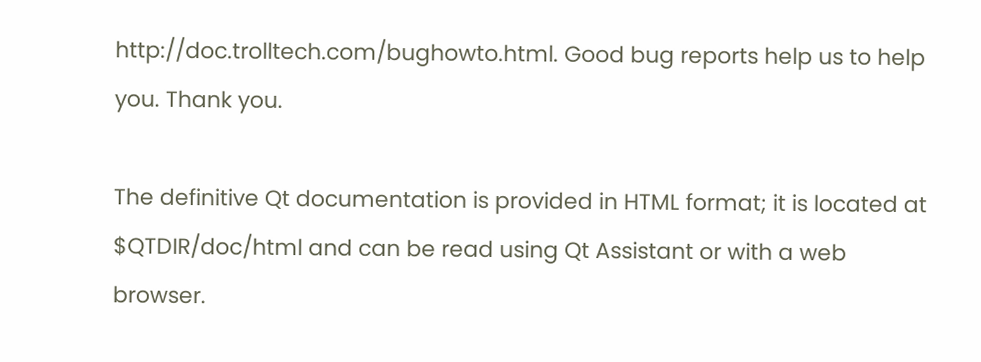http://doc.trolltech.com/bughowto.html. Good bug reports help us to help you. Thank you.

The definitive Qt documentation is provided in HTML format; it is located at $QTDIR/doc/html and can be read using Qt Assistant or with a web browser.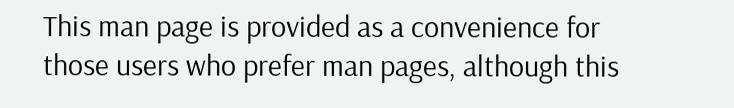This man page is provided as a convenience for those users who prefer man pages, although this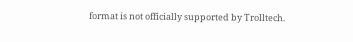format is not officially supported by Trolltech.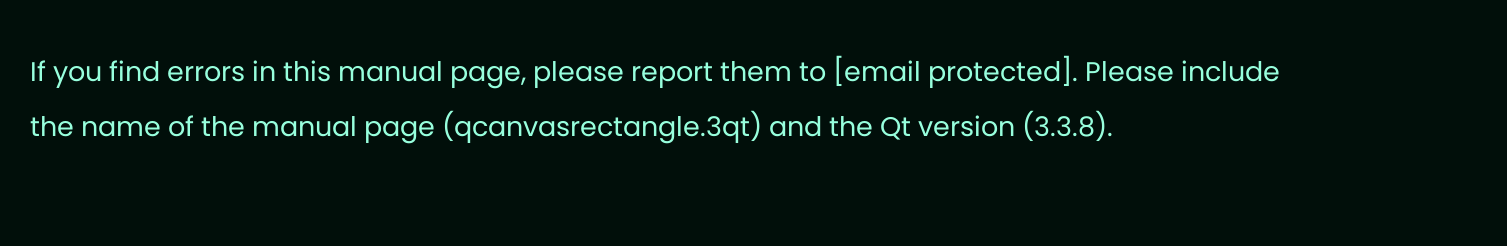If you find errors in this manual page, please report them to [email protected]. Please include the name of the manual page (qcanvasrectangle.3qt) and the Qt version (3.3.8).